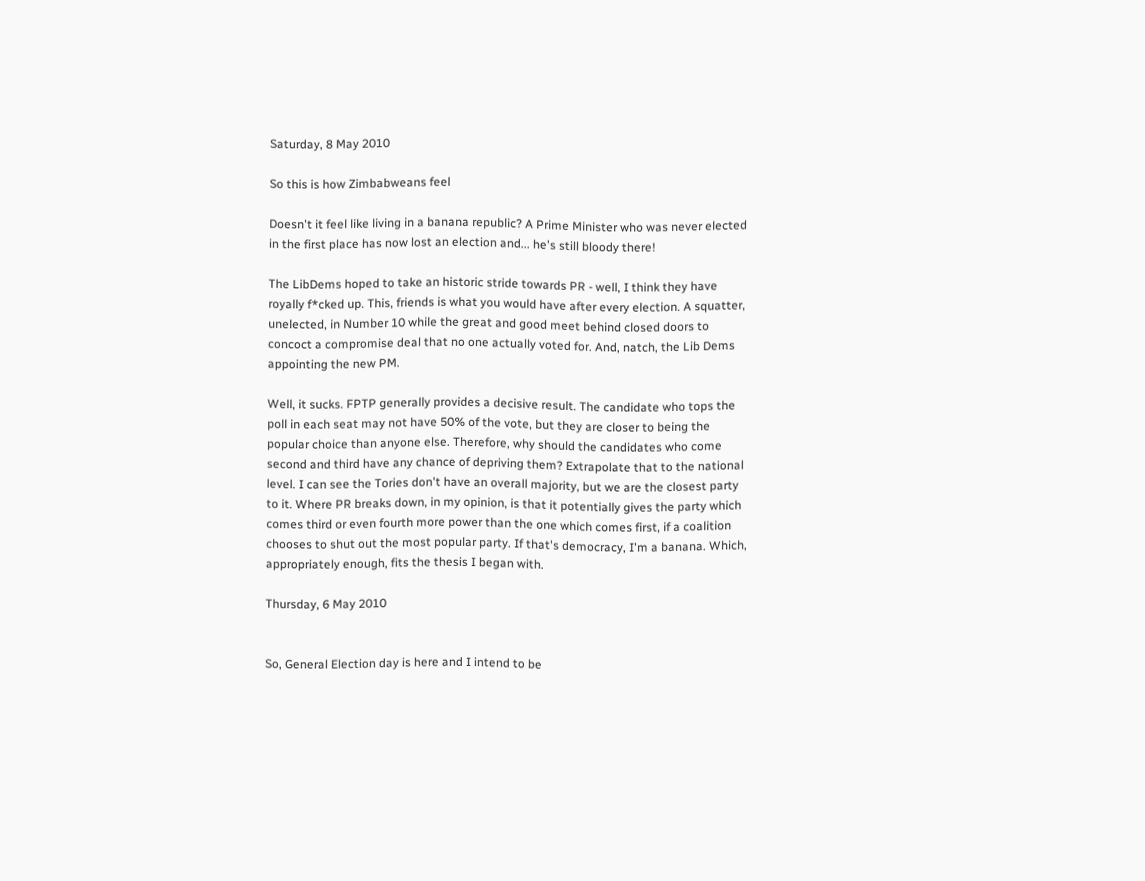Saturday, 8 May 2010

So this is how Zimbabweans feel

Doesn't it feel like living in a banana republic? A Prime Minister who was never elected in the first place has now lost an election and... he's still bloody there!

The LibDems hoped to take an historic stride towards PR - well, I think they have royally f*cked up. This, friends is what you would have after every election. A squatter, unelected, in Number 10 while the great and good meet behind closed doors to concoct a compromise deal that no one actually voted for. And, natch, the Lib Dems appointing the new PM.

Well, it sucks. FPTP generally provides a decisive result. The candidate who tops the poll in each seat may not have 50% of the vote, but they are closer to being the popular choice than anyone else. Therefore, why should the candidates who come second and third have any chance of depriving them? Extrapolate that to the national level. I can see the Tories don't have an overall majority, but we are the closest party to it. Where PR breaks down, in my opinion, is that it potentially gives the party which comes third or even fourth more power than the one which comes first, if a coalition chooses to shut out the most popular party. If that's democracy, I'm a banana. Which, appropriately enough, fits the thesis I began with.

Thursday, 6 May 2010


So, General Election day is here and I intend to be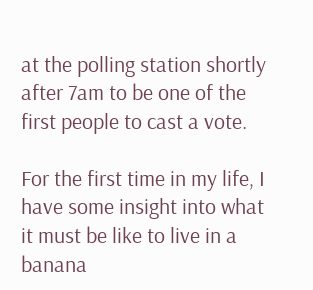at the polling station shortly after 7am to be one of the first people to cast a vote.

For the first time in my life, I have some insight into what it must be like to live in a banana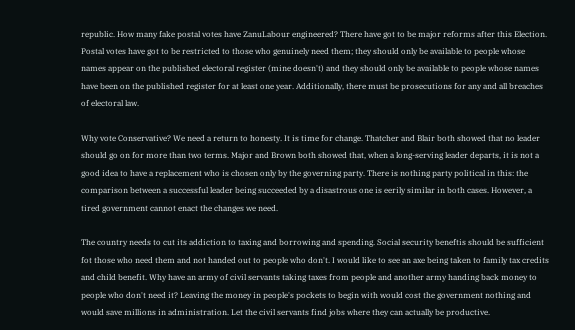republic. How many fake postal votes have ZanuLabour engineered? There have got to be major reforms after this Election. Postal votes have got to be restricted to those who genuinely need them; they should only be available to people whose names appear on the published electoral register (mine doesn't) and they should only be available to people whose names have been on the published register for at least one year. Additionally, there must be prosecutions for any and all breaches of electoral law.

Why vote Conservative? We need a return to honesty. It is time for change. Thatcher and Blair both showed that no leader should go on for more than two terms. Major and Brown both showed that, when a long-serving leader departs, it is not a good idea to have a replacement who is chosen only by the governing party. There is nothing party political in this: the comparison between a successful leader being succeeded by a disastrous one is eerily similar in both cases. However, a tired government cannot enact the changes we need.

The country needs to cut its addiction to taxing and borrowing and spending. Social security beneftis should be sufficient fot those who need them and not handed out to people who don't. I would like to see an axe being taken to family tax credits and child benefit. Why have an army of civil servants taking taxes from people and another army handing back money to people who don't need it? Leaving the money in people's pockets to begin with would cost the government nothing and would save millions in administration. Let the civil servants find jobs where they can actually be productive.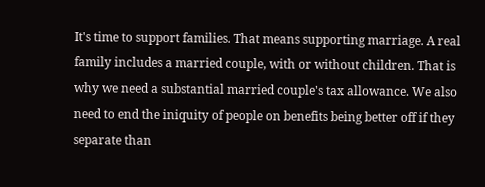It's time to support families. That means supporting marriage. A real family includes a married couple, with or without children. That is why we need a substantial married couple's tax allowance. We also need to end the iniquity of people on benefits being better off if they separate than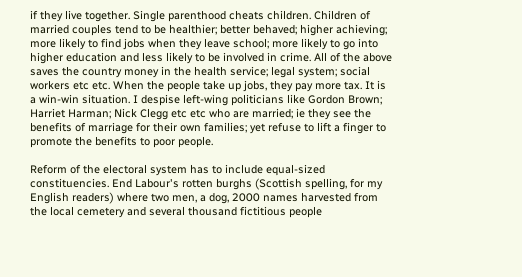if they live together. Single parenthood cheats children. Children of married couples tend to be healthier; better behaved; higher achieving; more likely to find jobs when they leave school; more likely to go into higher education and less likely to be involved in crime. All of the above saves the country money in the health service; legal system; social workers etc etc. When the people take up jobs, they pay more tax. It is a win-win situation. I despise left-wing politicians like Gordon Brown; Harriet Harman; Nick Clegg etc etc who are married; ie they see the benefits of marriage for their own families; yet refuse to lift a finger to promote the benefits to poor people.

Reform of the electoral system has to include equal-sized constituencies. End Labour's rotten burghs (Scottish spelling, for my English readers) where two men, a dog, 2000 names harvested from the local cemetery and several thousand fictitious people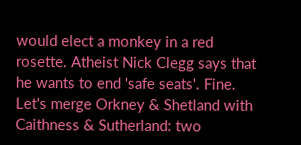would elect a monkey in a red rosette. Atheist Nick Clegg says that he wants to end 'safe seats'. Fine. Let's merge Orkney & Shetland with Caithness & Sutherland: two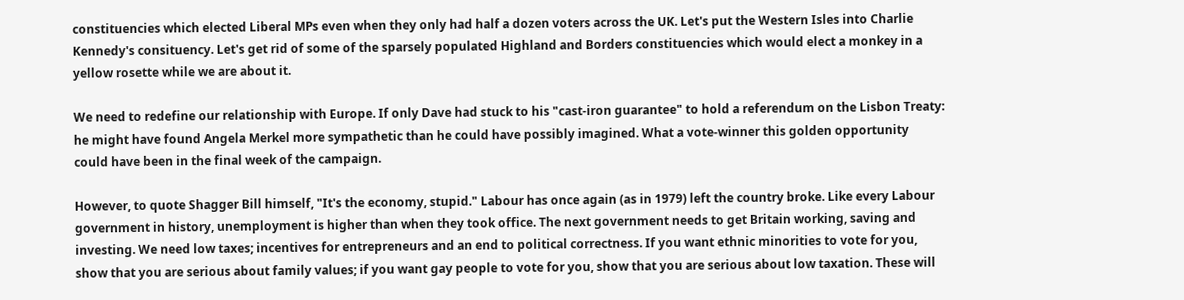constituencies which elected Liberal MPs even when they only had half a dozen voters across the UK. Let's put the Western Isles into Charlie Kennedy's consituency. Let's get rid of some of the sparsely populated Highland and Borders constituencies which would elect a monkey in a yellow rosette while we are about it.

We need to redefine our relationship with Europe. If only Dave had stuck to his "cast-iron guarantee" to hold a referendum on the Lisbon Treaty: he might have found Angela Merkel more sympathetic than he could have possibly imagined. What a vote-winner this golden opportunity could have been in the final week of the campaign.

However, to quote Shagger Bill himself, "It's the economy, stupid." Labour has once again (as in 1979) left the country broke. Like every Labour government in history, unemployment is higher than when they took office. The next government needs to get Britain working, saving and investing. We need low taxes; incentives for entrepreneurs and an end to political correctness. If you want ethnic minorities to vote for you, show that you are serious about family values; if you want gay people to vote for you, show that you are serious about low taxation. These will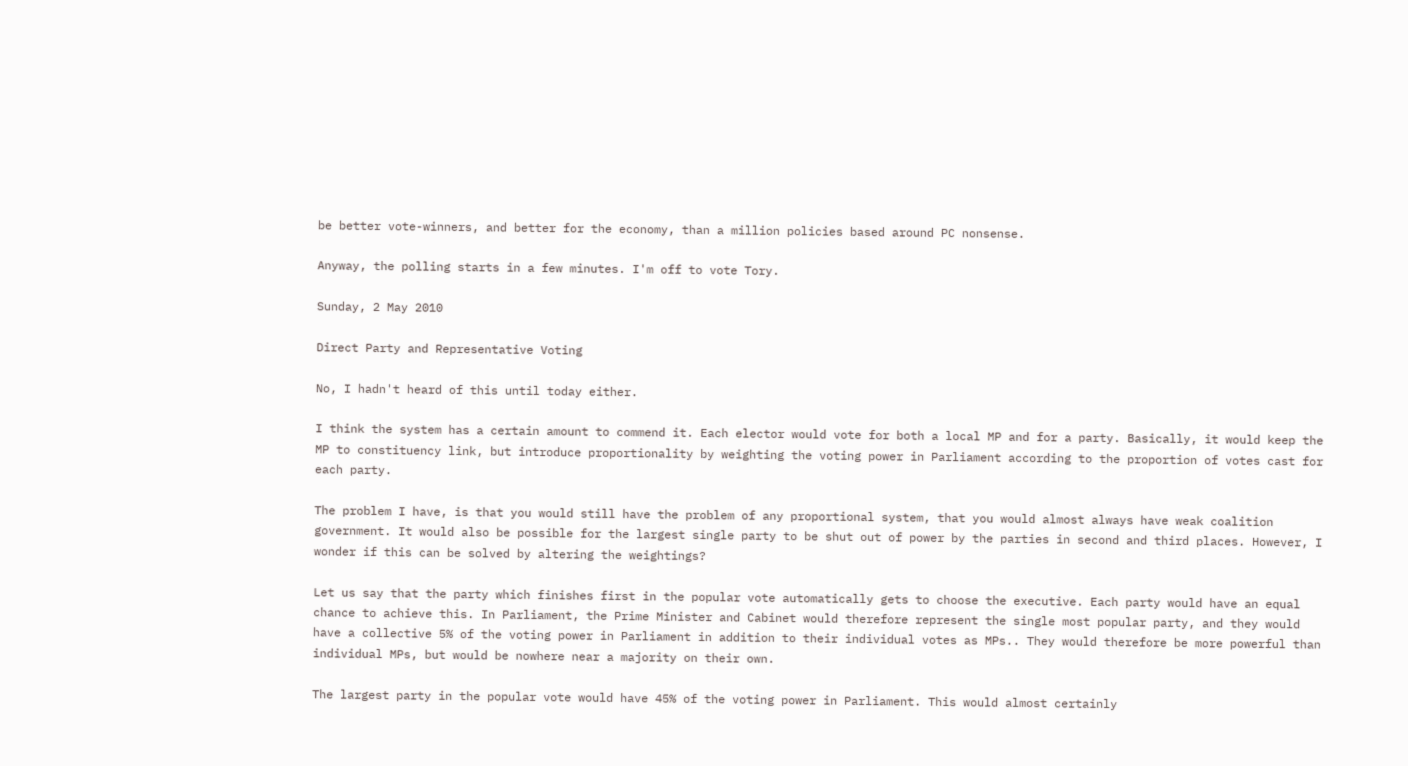be better vote-winners, and better for the economy, than a million policies based around PC nonsense.

Anyway, the polling starts in a few minutes. I'm off to vote Tory.

Sunday, 2 May 2010

Direct Party and Representative Voting

No, I hadn't heard of this until today either.

I think the system has a certain amount to commend it. Each elector would vote for both a local MP and for a party. Basically, it would keep the MP to constituency link, but introduce proportionality by weighting the voting power in Parliament according to the proportion of votes cast for each party.

The problem I have, is that you would still have the problem of any proportional system, that you would almost always have weak coalition government. It would also be possible for the largest single party to be shut out of power by the parties in second and third places. However, I wonder if this can be solved by altering the weightings?

Let us say that the party which finishes first in the popular vote automatically gets to choose the executive. Each party would have an equal chance to achieve this. In Parliament, the Prime Minister and Cabinet would therefore represent the single most popular party, and they would have a collective 5% of the voting power in Parliament in addition to their individual votes as MPs.. They would therefore be more powerful than individual MPs, but would be nowhere near a majority on their own.

The largest party in the popular vote would have 45% of the voting power in Parliament. This would almost certainly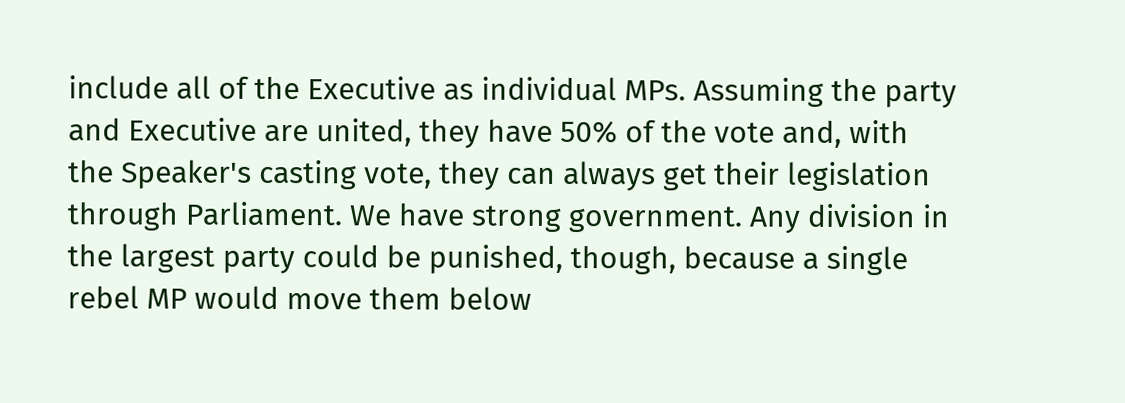include all of the Executive as individual MPs. Assuming the party and Executive are united, they have 50% of the vote and, with the Speaker's casting vote, they can always get their legislation through Parliament. We have strong government. Any division in the largest party could be punished, though, because a single rebel MP would move them below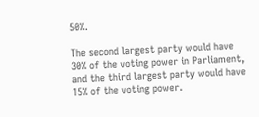50%.

The second largest party would have 30% of the voting power in Parliament, and the third largest party would have 15% of the voting power.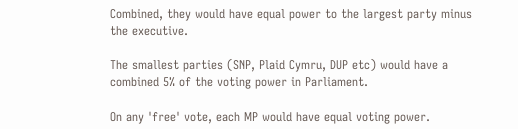Combined, they would have equal power to the largest party minus the executive.

The smallest parties (SNP, Plaid Cymru, DUP etc) would have a combined 5% of the voting power in Parliament.

On any 'free' vote, each MP would have equal voting power.